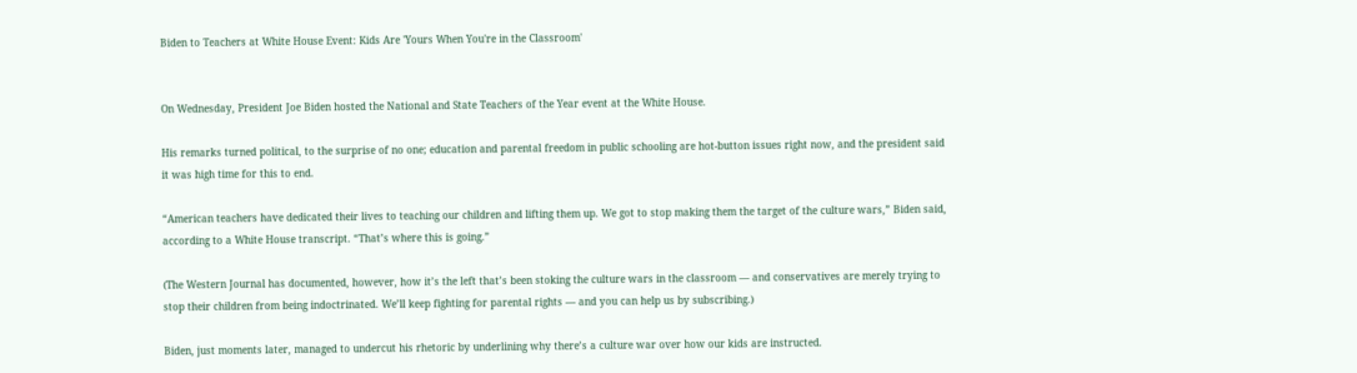Biden to Teachers at White House Event: Kids Are 'Yours When You're in the Classroom'


On Wednesday, President Joe Biden hosted the National and State Teachers of the Year event at the White House.

His remarks turned political, to the surprise of no one; education and parental freedom in public schooling are hot-button issues right now, and the president said it was high time for this to end.

“American teachers have dedicated their lives to teaching our children and lifting them up. We got to stop making them the target of the culture wars,” Biden said, according to a White House transcript. “That’s where this is going.”

(The Western Journal has documented, however, how it’s the left that’s been stoking the culture wars in the classroom — and conservatives are merely trying to stop their children from being indoctrinated. We’ll keep fighting for parental rights — and you can help us by subscribing.)

Biden, just moments later, managed to undercut his rhetoric by underlining why there’s a culture war over how our kids are instructed.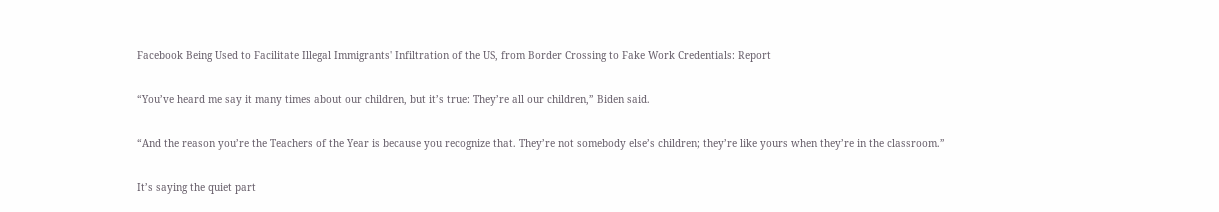Facebook Being Used to Facilitate Illegal Immigrants' Infiltration of the US, from Border Crossing to Fake Work Credentials: Report

“You’ve heard me say it many times about our children, but it’s true: They’re all our children,” Biden said.

“And the reason you’re the Teachers of the Year is because you recognize that. They’re not somebody else’s children; they’re like yours when they’re in the classroom.”

It’s saying the quiet part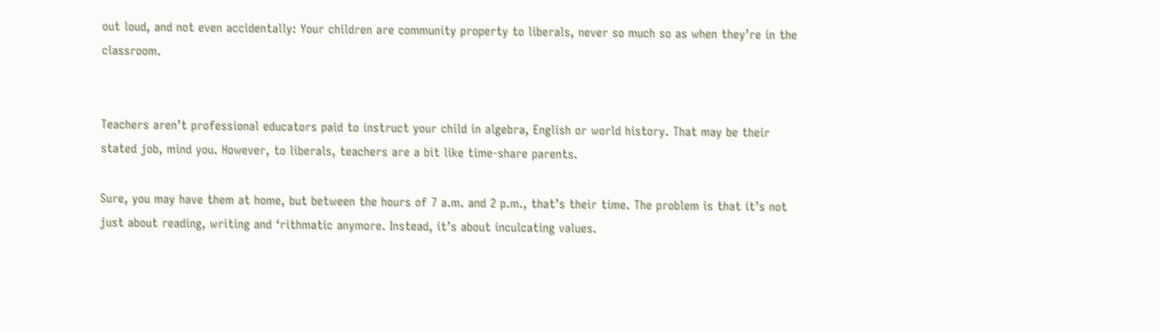out loud, and not even accidentally: Your children are community property to liberals, never so much so as when they’re in the classroom.


Teachers aren’t professional educators paid to instruct your child in algebra, English or world history. That may be their stated job, mind you. However, to liberals, teachers are a bit like time-share parents.

Sure, you may have them at home, but between the hours of 7 a.m. and 2 p.m., that’s their time. The problem is that it’s not just about reading, writing and ‘rithmatic anymore. Instead, it’s about inculcating values.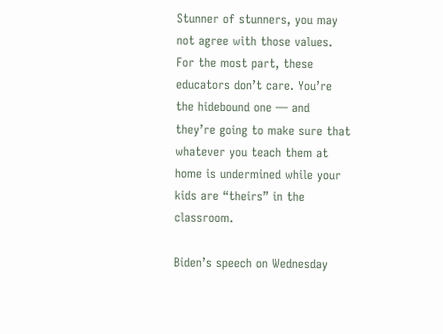Stunner of stunners, you may not agree with those values. For the most part, these educators don’t care. You’re the hidebound one — and they’re going to make sure that whatever you teach them at home is undermined while your kids are “theirs” in the classroom.

Biden’s speech on Wednesday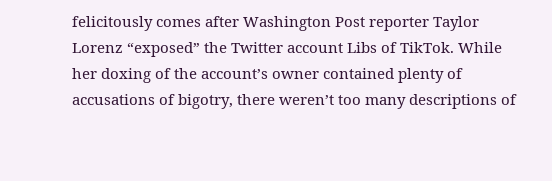felicitously comes after Washington Post reporter Taylor Lorenz “exposed” the Twitter account Libs of TikTok. While her doxing of the account’s owner contained plenty of accusations of bigotry, there weren’t too many descriptions of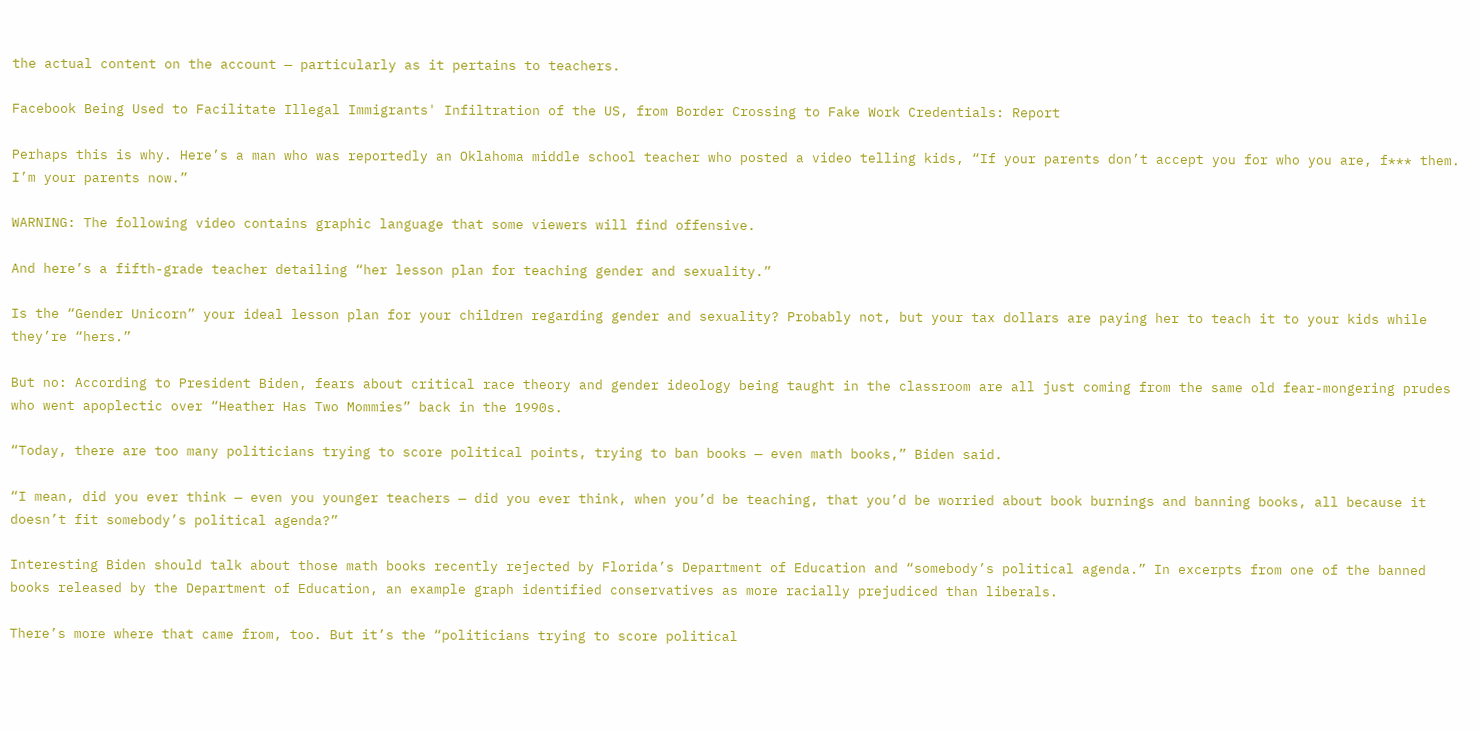the actual content on the account — particularly as it pertains to teachers.

Facebook Being Used to Facilitate Illegal Immigrants' Infiltration of the US, from Border Crossing to Fake Work Credentials: Report

Perhaps this is why. Here’s a man who was reportedly an Oklahoma middle school teacher who posted a video telling kids, “If your parents don’t accept you for who you are, f*** them. I’m your parents now.”

WARNING: The following video contains graphic language that some viewers will find offensive.

And here’s a fifth-grade teacher detailing “her lesson plan for teaching gender and sexuality.”

Is the “Gender Unicorn” your ideal lesson plan for your children regarding gender and sexuality? Probably not, but your tax dollars are paying her to teach it to your kids while they’re “hers.”

But no: According to President Biden, fears about critical race theory and gender ideology being taught in the classroom are all just coming from the same old fear-mongering prudes who went apoplectic over “Heather Has Two Mommies” back in the 1990s.

“Today, there are too many politicians trying to score political points, trying to ban books — even math books,” Biden said.

“I mean, did you ever think — even you younger teachers — did you ever think, when you’d be teaching, that you’d be worried about book burnings and banning books, all because it doesn’t fit somebody’s political agenda?”

Interesting Biden should talk about those math books recently rejected by Florida’s Department of Education and “somebody’s political agenda.” In excerpts from one of the banned books released by the Department of Education, an example graph identified conservatives as more racially prejudiced than liberals.

There’s more where that came from, too. But it’s the “politicians trying to score political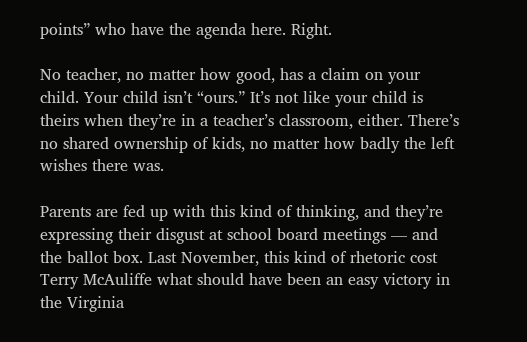points” who have the agenda here. Right.

No teacher, no matter how good, has a claim on your child. Your child isn’t “ours.” It’s not like your child is theirs when they’re in a teacher’s classroom, either. There’s no shared ownership of kids, no matter how badly the left wishes there was.

Parents are fed up with this kind of thinking, and they’re expressing their disgust at school board meetings — and the ballot box. Last November, this kind of rhetoric cost Terry McAuliffe what should have been an easy victory in the Virginia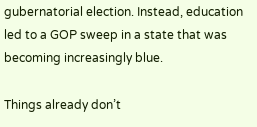gubernatorial election. Instead, education led to a GOP sweep in a state that was becoming increasingly blue.

Things already don’t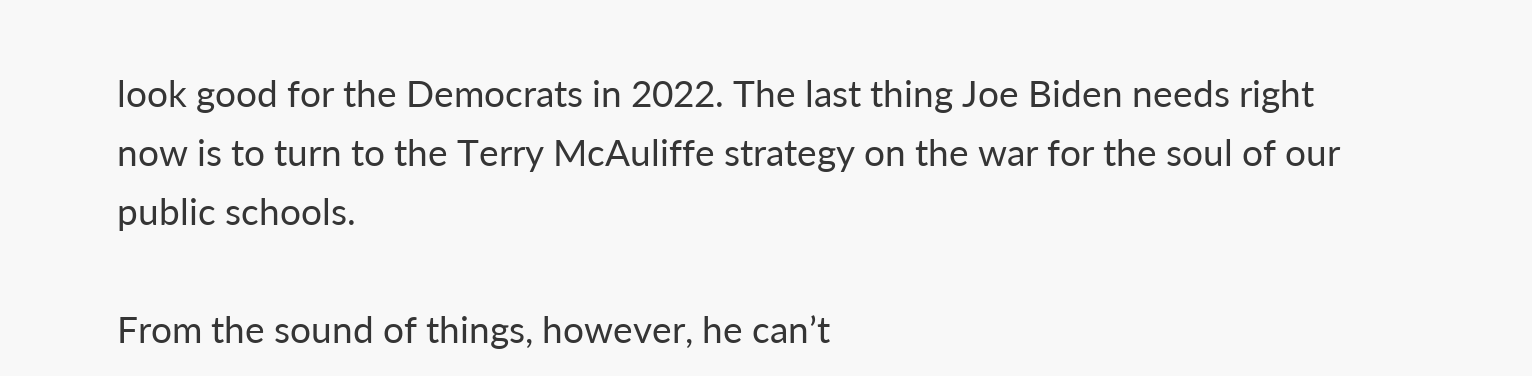look good for the Democrats in 2022. The last thing Joe Biden needs right now is to turn to the Terry McAuliffe strategy on the war for the soul of our public schools.

From the sound of things, however, he can’t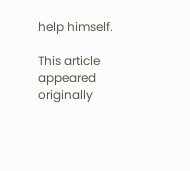help himself.

This article appeared originally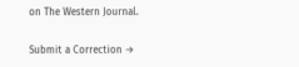on The Western Journal.

Submit a Correction →